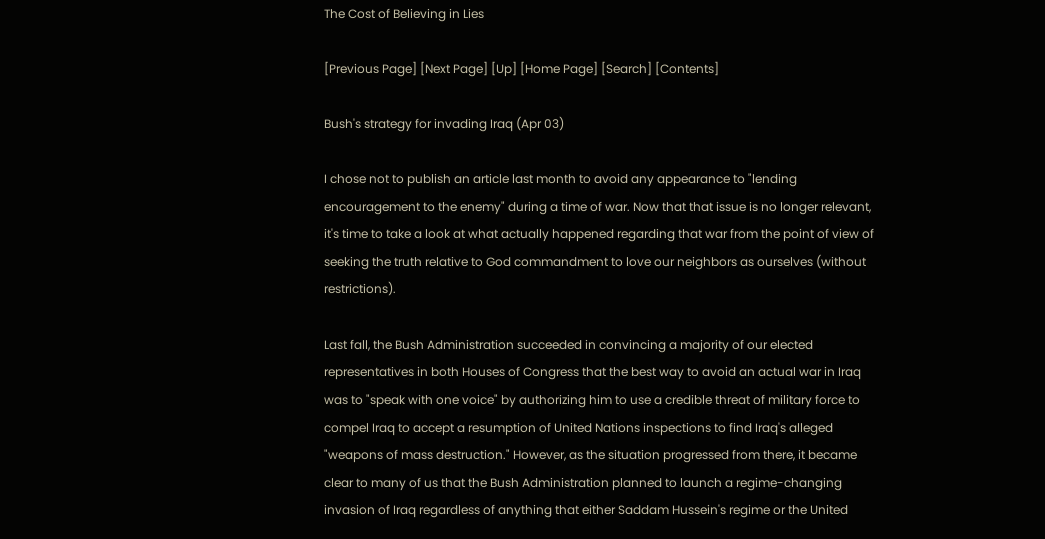The Cost of Believing in Lies

[Previous Page] [Next Page] [Up] [Home Page] [Search] [Contents]

Bush's strategy for invading Iraq (Apr 03)

I chose not to publish an article last month to avoid any appearance to "lending encouragement to the enemy" during a time of war. Now that that issue is no longer relevant, it's time to take a look at what actually happened regarding that war from the point of view of seeking the truth relative to God commandment to love our neighbors as ourselves (without restrictions).

Last fall, the Bush Administration succeeded in convincing a majority of our elected representatives in both Houses of Congress that the best way to avoid an actual war in Iraq was to "speak with one voice" by authorizing him to use a credible threat of military force to compel Iraq to accept a resumption of United Nations inspections to find Iraq's alleged "weapons of mass destruction." However, as the situation progressed from there, it became clear to many of us that the Bush Administration planned to launch a regime-changing invasion of Iraq regardless of anything that either Saddam Hussein's regime or the United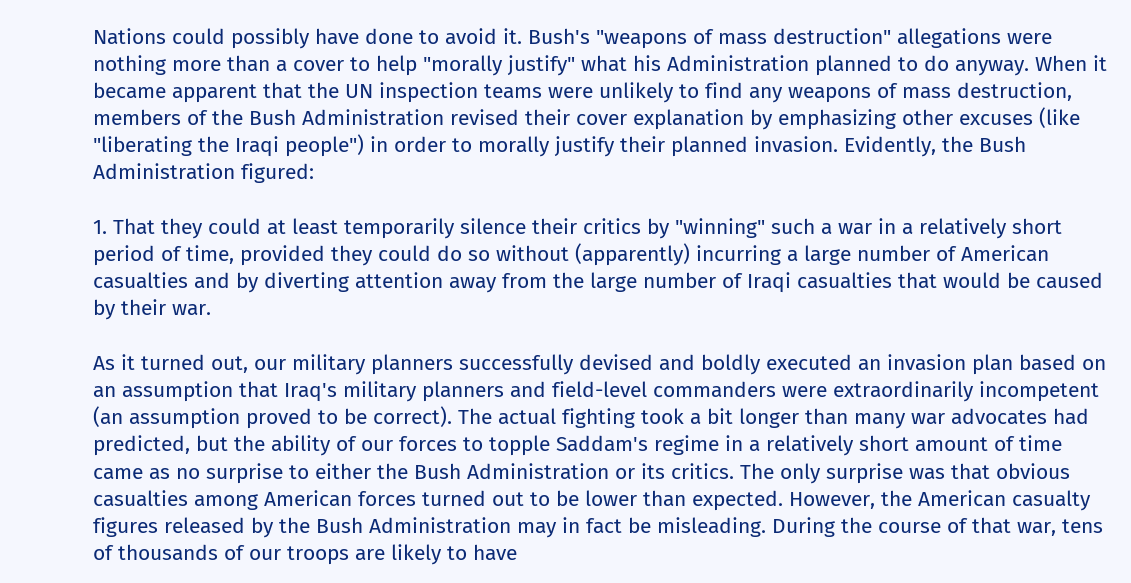Nations could possibly have done to avoid it. Bush's "weapons of mass destruction" allegations were nothing more than a cover to help "morally justify" what his Administration planned to do anyway. When it became apparent that the UN inspection teams were unlikely to find any weapons of mass destruction, members of the Bush Administration revised their cover explanation by emphasizing other excuses (like "liberating the Iraqi people") in order to morally justify their planned invasion. Evidently, the Bush Administration figured:

1. That they could at least temporarily silence their critics by "winning" such a war in a relatively short period of time, provided they could do so without (apparently) incurring a large number of American casualties and by diverting attention away from the large number of Iraqi casualties that would be caused by their war.

As it turned out, our military planners successfully devised and boldly executed an invasion plan based on an assumption that Iraq's military planners and field-level commanders were extraordinarily incompetent (an assumption proved to be correct). The actual fighting took a bit longer than many war advocates had predicted, but the ability of our forces to topple Saddam's regime in a relatively short amount of time came as no surprise to either the Bush Administration or its critics. The only surprise was that obvious casualties among American forces turned out to be lower than expected. However, the American casualty figures released by the Bush Administration may in fact be misleading. During the course of that war, tens of thousands of our troops are likely to have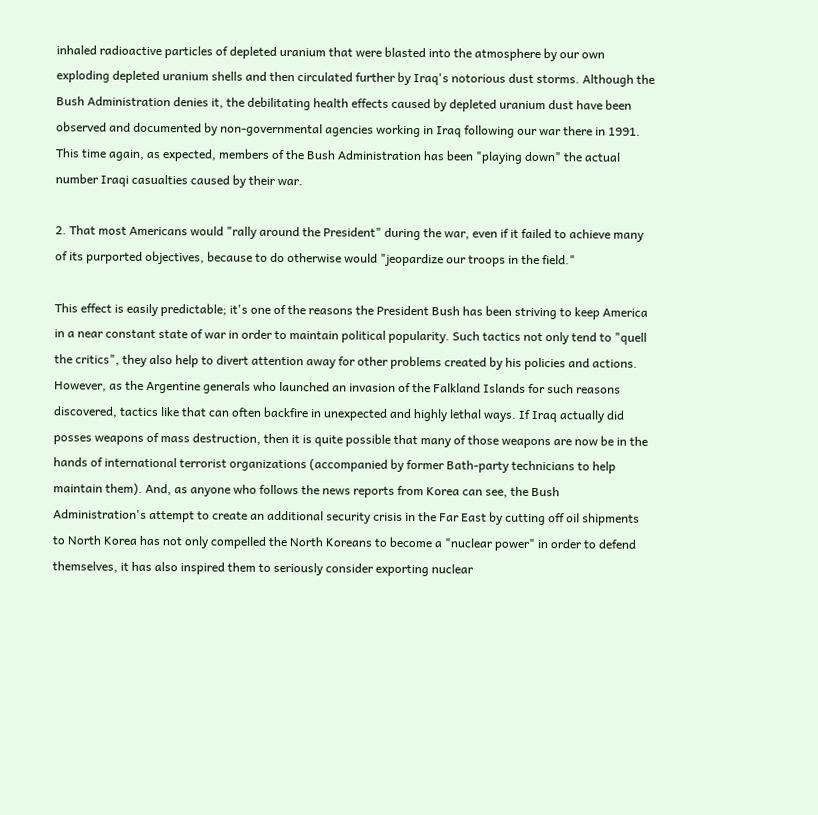inhaled radioactive particles of depleted uranium that were blasted into the atmosphere by our own exploding depleted uranium shells and then circulated further by Iraq's notorious dust storms. Although the Bush Administration denies it, the debilitating health effects caused by depleted uranium dust have been observed and documented by non-governmental agencies working in Iraq following our war there in 1991. This time again, as expected, members of the Bush Administration has been "playing down" the actual number Iraqi casualties caused by their war.

2. That most Americans would "rally around the President" during the war, even if it failed to achieve many of its purported objectives, because to do otherwise would "jeopardize our troops in the field."

This effect is easily predictable; it's one of the reasons the President Bush has been striving to keep America in a near constant state of war in order to maintain political popularity. Such tactics not only tend to "quell the critics", they also help to divert attention away for other problems created by his policies and actions. However, as the Argentine generals who launched an invasion of the Falkland Islands for such reasons discovered, tactics like that can often backfire in unexpected and highly lethal ways. If Iraq actually did posses weapons of mass destruction, then it is quite possible that many of those weapons are now be in the hands of international terrorist organizations (accompanied by former Bath-party technicians to help maintain them). And, as anyone who follows the news reports from Korea can see, the Bush Administration's attempt to create an additional security crisis in the Far East by cutting off oil shipments to North Korea has not only compelled the North Koreans to become a "nuclear power" in order to defend themselves, it has also inspired them to seriously consider exporting nuclear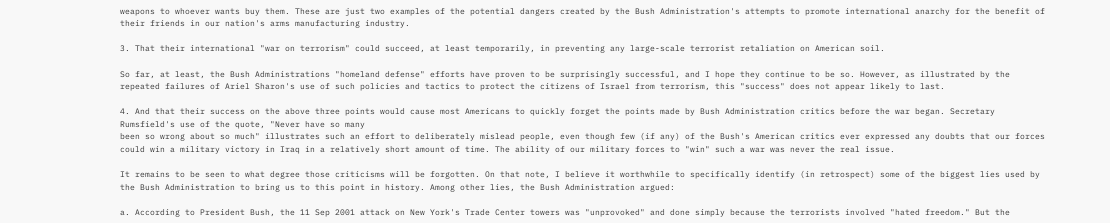weapons to whoever wants buy them. These are just two examples of the potential dangers created by the Bush Administration's attempts to promote international anarchy for the benefit of their friends in our nation's arms manufacturing industry.

3. That their international "war on terrorism" could succeed, at least temporarily, in preventing any large-scale terrorist retaliation on American soil.

So far, at least, the Bush Administrations "homeland defense" efforts have proven to be surprisingly successful, and I hope they continue to be so. However, as illustrated by the repeated failures of Ariel Sharon's use of such policies and tactics to protect the citizens of Israel from terrorism, this "success" does not appear likely to last.

4. And that their success on the above three points would cause most Americans to quickly forget the points made by Bush Administration critics before the war began. Secretary Rumsfield's use of the quote, "Never have so many
been so wrong about so much" illustrates such an effort to deliberately mislead people, even though few (if any) of the Bush's American critics ever expressed any doubts that our forces could win a military victory in Iraq in a relatively short amount of time. The ability of our military forces to "win" such a war was never the real issue.

It remains to be seen to what degree those criticisms will be forgotten. On that note, I believe it worthwhile to specifically identify (in retrospect) some of the biggest lies used by the Bush Administration to bring us to this point in history. Among other lies, the Bush Administration argued:

a. According to President Bush, the 11 Sep 2001 attack on New York's Trade Center towers was "unprovoked" and done simply because the terrorists involved "hated freedom." But the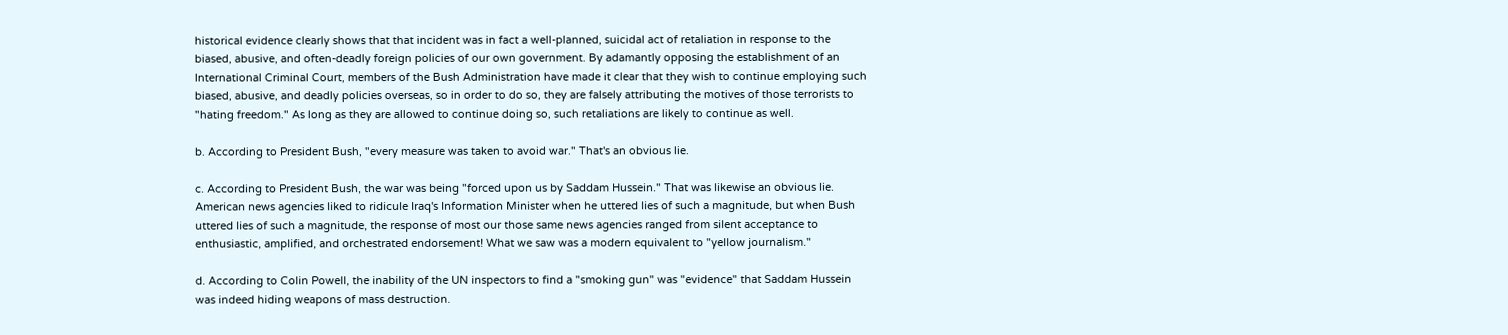historical evidence clearly shows that that incident was in fact a well-planned, suicidal act of retaliation in response to the biased, abusive, and often-deadly foreign policies of our own government. By adamantly opposing the establishment of an International Criminal Court, members of the Bush Administration have made it clear that they wish to continue employing such biased, abusive, and deadly policies overseas, so in order to do so, they are falsely attributing the motives of those terrorists to "hating freedom." As long as they are allowed to continue doing so, such retaliations are likely to continue as well.

b. According to President Bush, "every measure was taken to avoid war." That's an obvious lie.

c. According to President Bush, the war was being "forced upon us by Saddam Hussein." That was likewise an obvious lie. American news agencies liked to ridicule Iraq's Information Minister when he uttered lies of such a magnitude, but when Bush uttered lies of such a magnitude, the response of most our those same news agencies ranged from silent acceptance to enthusiastic, amplified, and orchestrated endorsement! What we saw was a modern equivalent to "yellow journalism."

d. According to Colin Powell, the inability of the UN inspectors to find a "smoking gun" was "evidence" that Saddam Hussein was indeed hiding weapons of mass destruction.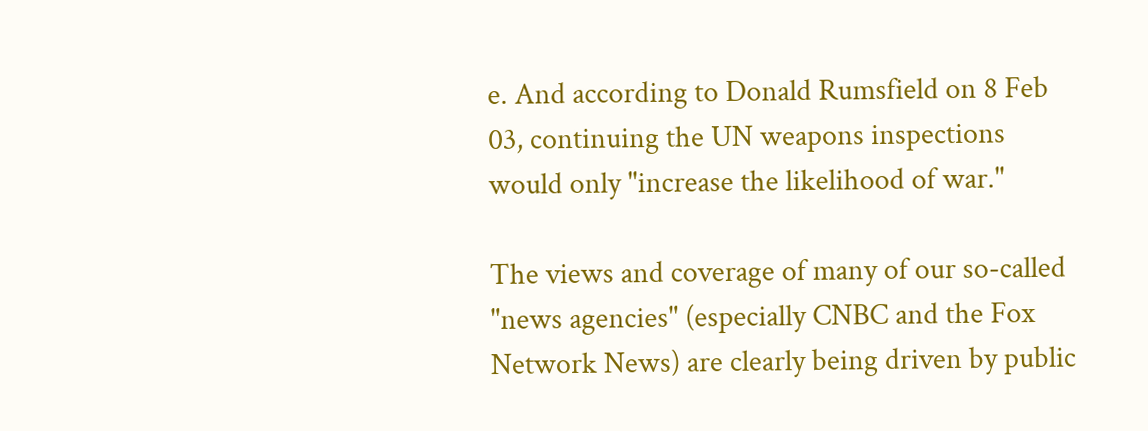e. And according to Donald Rumsfield on 8 Feb 03, continuing the UN weapons inspections would only "increase the likelihood of war."

The views and coverage of many of our so-called "news agencies" (especially CNBC and the Fox Network News) are clearly being driven by public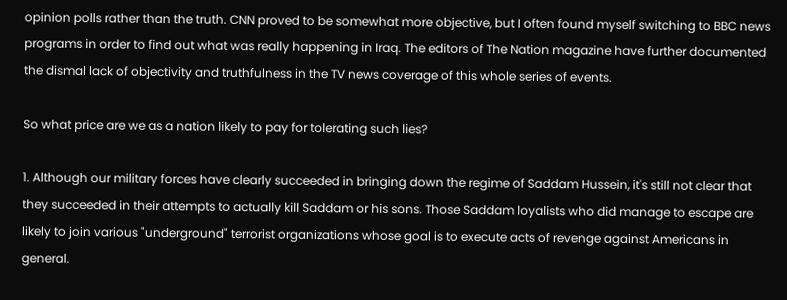opinion polls rather than the truth. CNN proved to be somewhat more objective, but I often found myself switching to BBC news programs in order to find out what was really happening in Iraq. The editors of The Nation magazine have further documented the dismal lack of objectivity and truthfulness in the TV news coverage of this whole series of events.

So what price are we as a nation likely to pay for tolerating such lies?

1. Although our military forces have clearly succeeded in bringing down the regime of Saddam Hussein, it's still not clear that they succeeded in their attempts to actually kill Saddam or his sons. Those Saddam loyalists who did manage to escape are likely to join various "underground" terrorist organizations whose goal is to execute acts of revenge against Americans in general.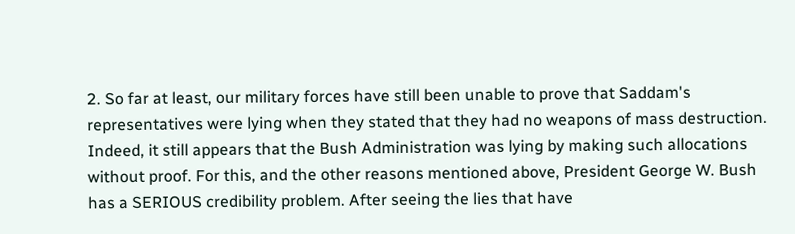2. So far at least, our military forces have still been unable to prove that Saddam's representatives were lying when they stated that they had no weapons of mass destruction. Indeed, it still appears that the Bush Administration was lying by making such allocations without proof. For this, and the other reasons mentioned above, President George W. Bush has a SERIOUS credibility problem. After seeing the lies that have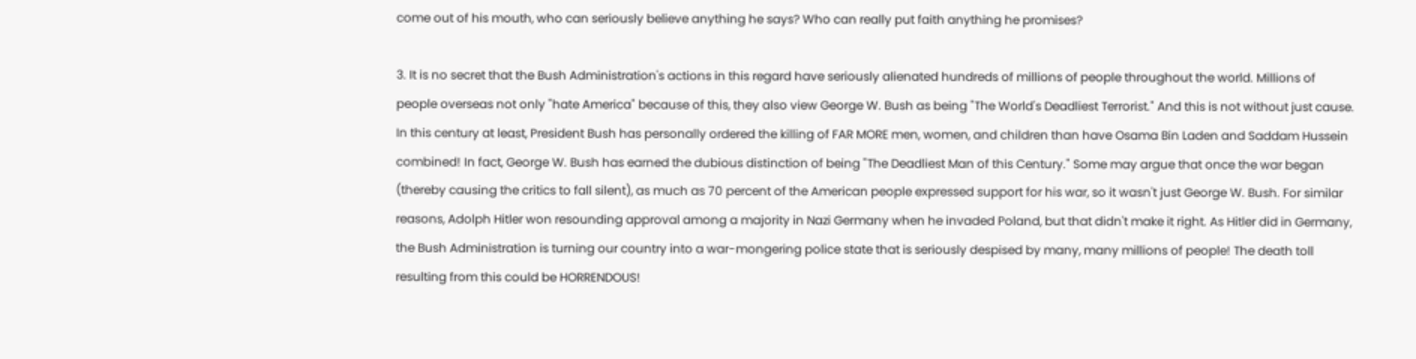come out of his mouth, who can seriously believe anything he says? Who can really put faith anything he promises?

3. It is no secret that the Bush Administration's actions in this regard have seriously alienated hundreds of millions of people throughout the world. Millions of people overseas not only "hate America" because of this, they also view George W. Bush as being "The World's Deadliest Terrorist." And this is not without just cause. In this century at least, President Bush has personally ordered the killing of FAR MORE men, women, and children than have Osama Bin Laden and Saddam Hussein combined! In fact, George W. Bush has earned the dubious distinction of being "The Deadliest Man of this Century." Some may argue that once the war began (thereby causing the critics to fall silent), as much as 70 percent of the American people expressed support for his war, so it wasn't just George W. Bush. For similar reasons, Adolph Hitler won resounding approval among a majority in Nazi Germany when he invaded Poland, but that didn't make it right. As Hitler did in Germany, the Bush Administration is turning our country into a war-mongering police state that is seriously despised by many, many millions of people! The death toll resulting from this could be HORRENDOUS!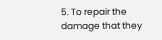5. To repair the damage that they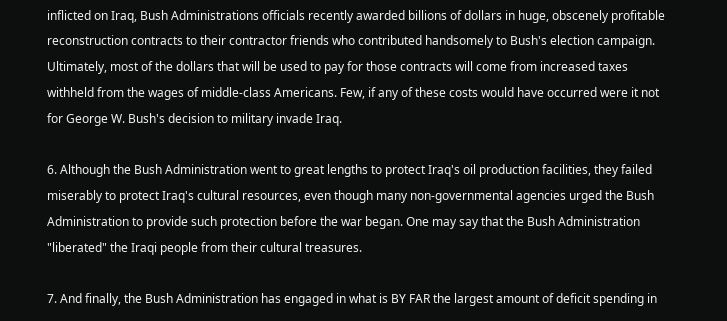inflicted on Iraq, Bush Administrations officials recently awarded billions of dollars in huge, obscenely profitable reconstruction contracts to their contractor friends who contributed handsomely to Bush's election campaign. Ultimately, most of the dollars that will be used to pay for those contracts will come from increased taxes withheld from the wages of middle-class Americans. Few, if any of these costs would have occurred were it not for George W. Bush's decision to military invade Iraq.

6. Although the Bush Administration went to great lengths to protect Iraq's oil production facilities, they failed miserably to protect Iraq's cultural resources, even though many non-governmental agencies urged the Bush Administration to provide such protection before the war began. One may say that the Bush Administration "liberated" the Iraqi people from their cultural treasures.

7. And finally, the Bush Administration has engaged in what is BY FAR the largest amount of deficit spending in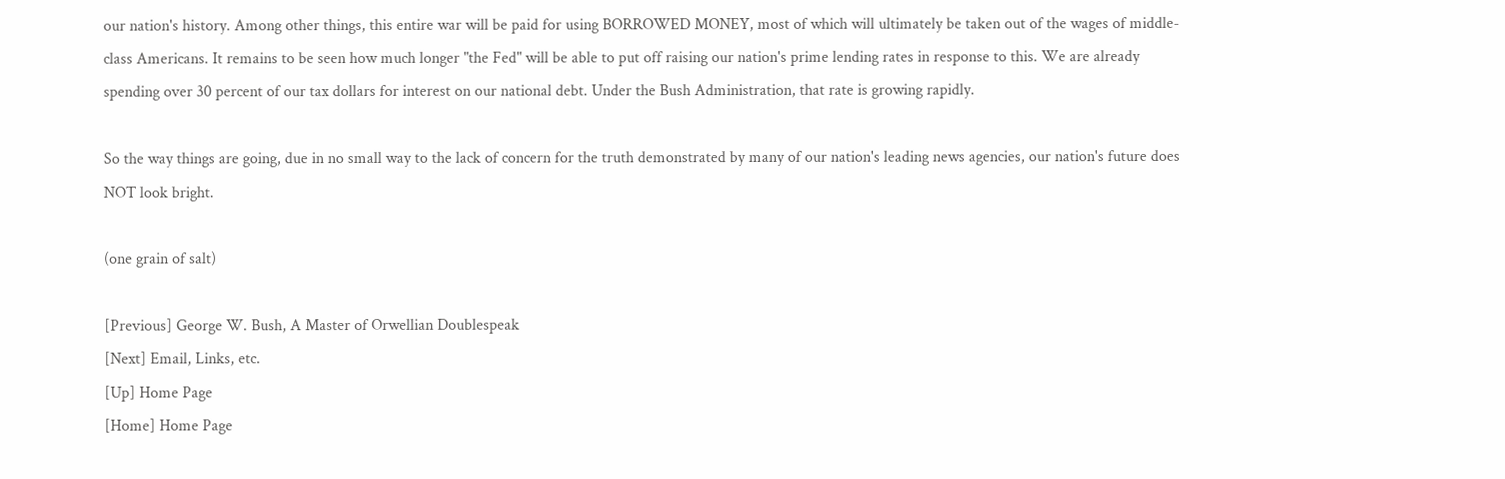our nation's history. Among other things, this entire war will be paid for using BORROWED MONEY, most of which will ultimately be taken out of the wages of middle-class Americans. It remains to be seen how much longer "the Fed" will be able to put off raising our nation's prime lending rates in response to this. We are already spending over 30 percent of our tax dollars for interest on our national debt. Under the Bush Administration, that rate is growing rapidly.

So the way things are going, due in no small way to the lack of concern for the truth demonstrated by many of our nation's leading news agencies, our nation's future does NOT look bright.

(one grain of salt)

[Previous] George W. Bush, A Master of Orwellian Doublespeak
[Next] Email, Links, etc.
[Up] Home Page
[Home] Home Page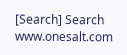[Search] Search www.onesalt.com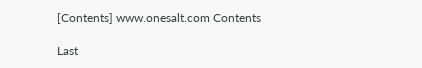[Contents] www.onesalt.com Contents

Last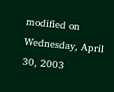modified on Wednesday, April 30, 2003